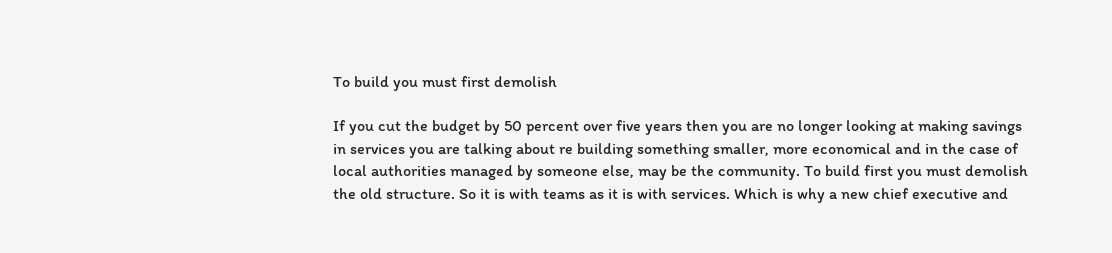To build you must first demolish

If you cut the budget by 50 percent over five years then you are no longer looking at making savings in services you are talking about re building something smaller, more economical and in the case of local authorities managed by someone else, may be the community. To build first you must demolish the old structure. So it is with teams as it is with services. Which is why a new chief executive and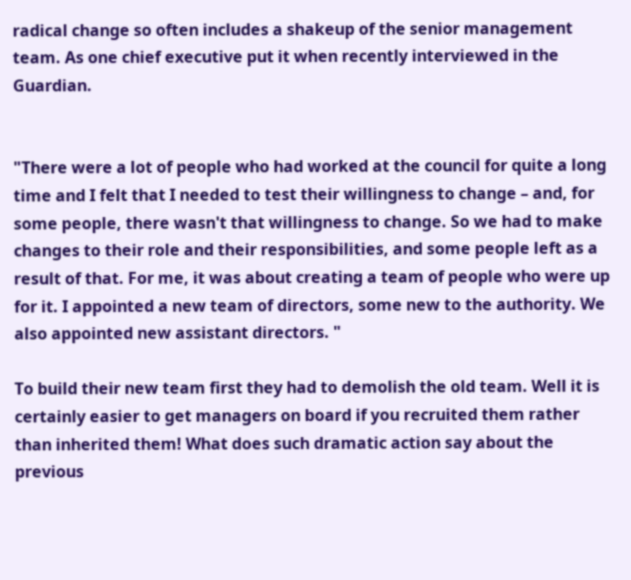radical change so often includes a shakeup of the senior management team. As one chief executive put it when recently interviewed in the Guardian.


"There were a lot of people who had worked at the council for quite a long time and I felt that I needed to test their willingness to change – and, for some people, there wasn't that willingness to change. So we had to make changes to their role and their responsibilities, and some people left as a result of that. For me, it was about creating a team of people who were up for it. I appointed a new team of directors, some new to the authority. We also appointed new assistant directors. "

To build their new team first they had to demolish the old team. Well it is certainly easier to get managers on board if you recruited them rather than inherited them! What does such dramatic action say about the previous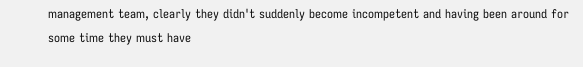management team, clearly they didn't suddenly become incompetent and having been around for some time they must have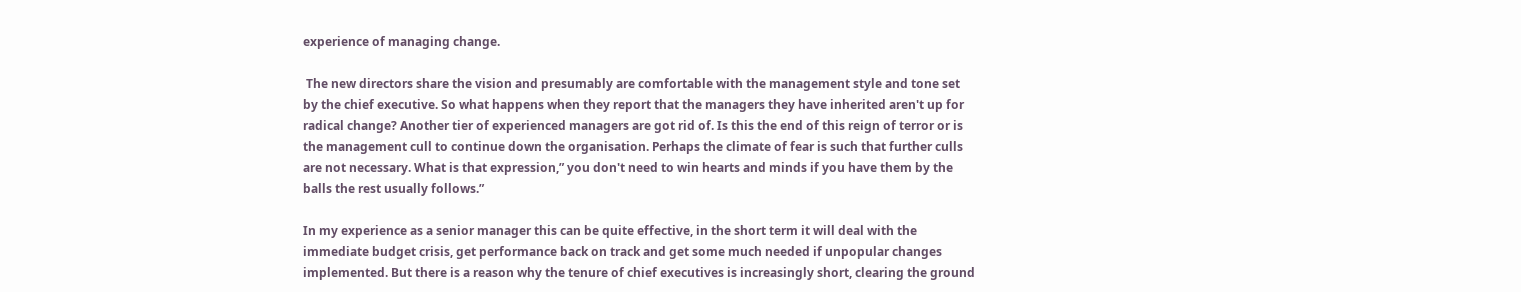experience of managing change.

 The new directors share the vision and presumably are comfortable with the management style and tone set by the chief executive. So what happens when they report that the managers they have inherited aren't up for radical change? Another tier of experienced managers are got rid of. Is this the end of this reign of terror or is the management cull to continue down the organisation. Perhaps the climate of fear is such that further culls are not necessary. What is that expression,” you don't need to win hearts and minds if you have them by the balls the rest usually follows.”

In my experience as a senior manager this can be quite effective, in the short term it will deal with the immediate budget crisis, get performance back on track and get some much needed if unpopular changes implemented. But there is a reason why the tenure of chief executives is increasingly short, clearing the ground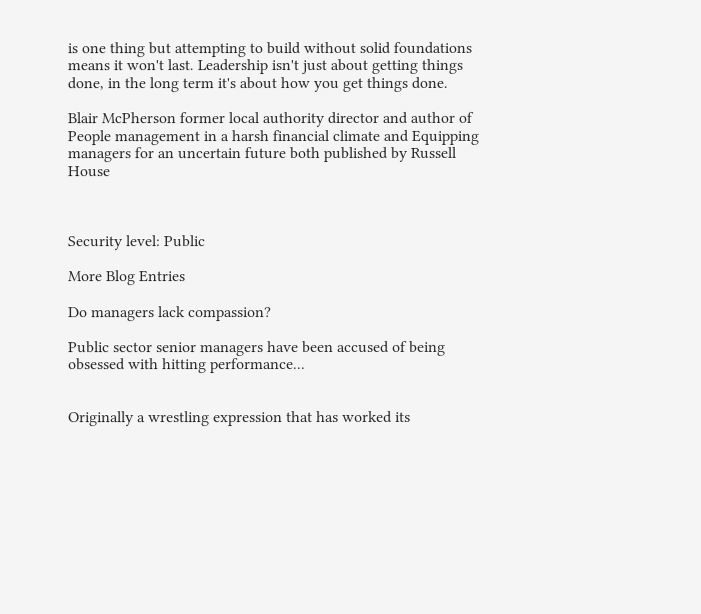is one thing but attempting to build without solid foundations means it won't last. Leadership isn't just about getting things done, in the long term it's about how you get things done.

Blair McPherson former local authority director and author of People management in a harsh financial climate and Equipping managers for an uncertain future both published by Russell House



Security level: Public

More Blog Entries

Do managers lack compassion?

Public sector senior managers have been accused of being obsessed with hitting performance...


Originally a wrestling expression that has worked its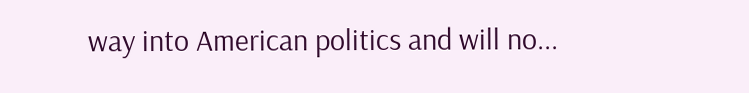way into American politics and will no...